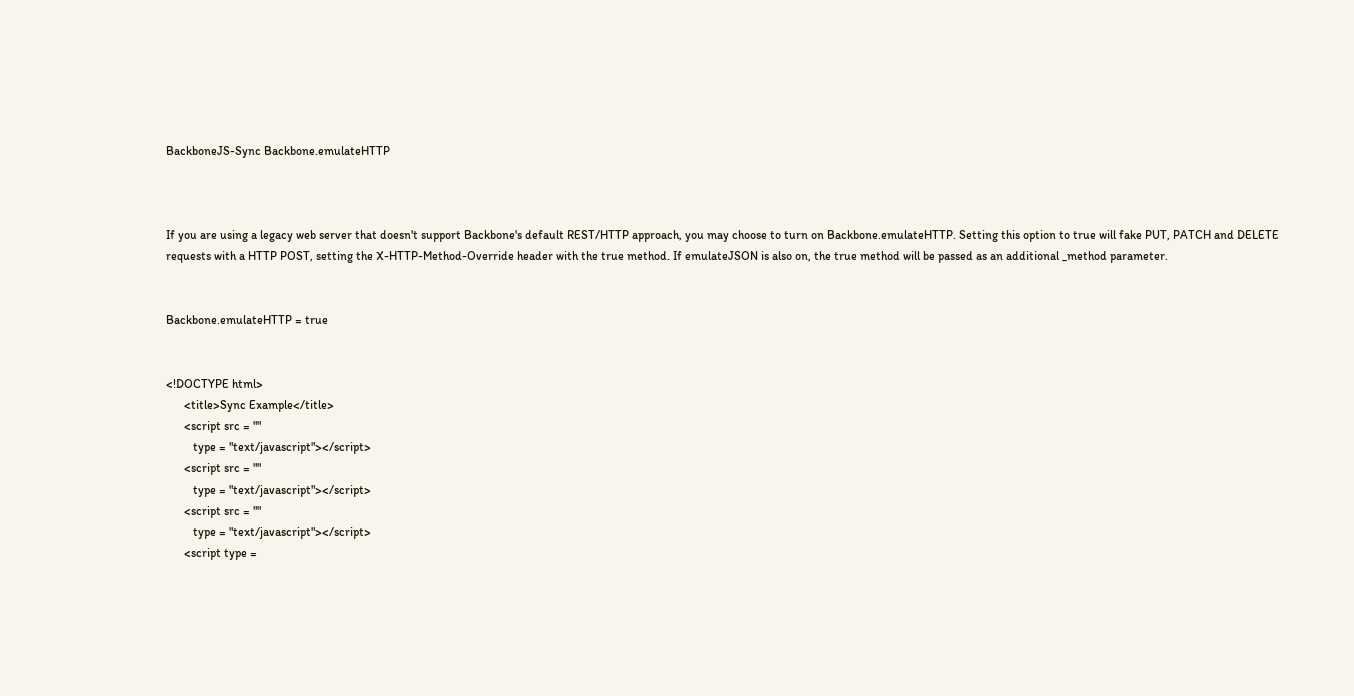BackboneJS-Sync Backbone.emulateHTTP



If you are using a legacy web server that doesn't support Backbone's default REST/HTTP approach, you may choose to turn on Backbone.emulateHTTP. Setting this option to true will fake PUT, PATCH and DELETE requests with a HTTP POST, setting the X-HTTP-Method-Override header with the true method. If emulateJSON is also on, the true method will be passed as an additional _method parameter.


Backbone.emulateHTTP = true


<!DOCTYPE html>
      <title>Sync Example</title>
      <script src = ""
         type = "text/javascript"></script>
      <script src = ""
         type = "text/javascript"></script>
      <script src = ""
         type = "text/javascript"></script>
      <script type =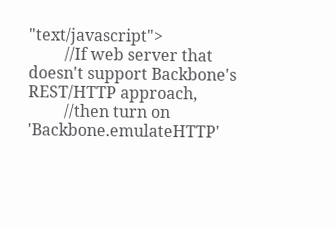"text/javascript">
         //If web server that doesn't support Backbone's REST/HTTP approach,
         //then turn on 'Backbone.emulateHTTP'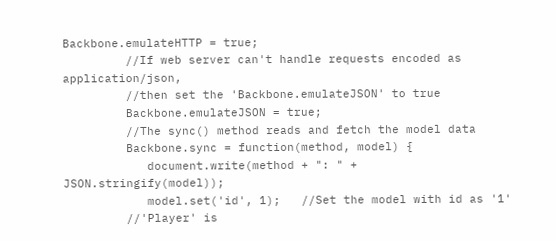Backbone.emulateHTTP = true;
         //If web server can't handle requests encoded as application/json,
         //then set the 'Backbone.emulateJSON' to true
         Backbone.emulateJSON = true;
         //The sync() method reads and fetch the model data
         Backbone.sync = function(method, model) {
            document.write(method + ": " + JSON.stringify(model));
            model.set('id', 1);   //Set the model with id as '1'
         //'Player' is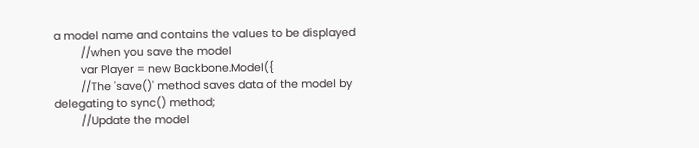a model name and contains the values to be displayed
         //when you save the model
         var Player = new Backbone.Model({
         //The 'save()' method saves data of the model by delegating to sync() method;
         //Update the model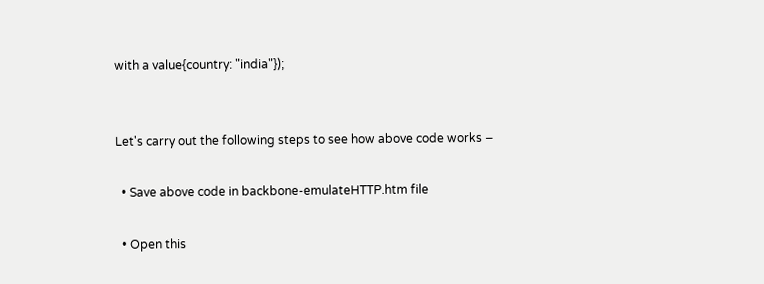with a value{country: "india"});


Let's carry out the following steps to see how above code works −

  • Save above code in backbone-emulateHTTP.htm file

  • Open this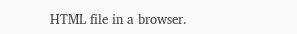HTML file in a browser.